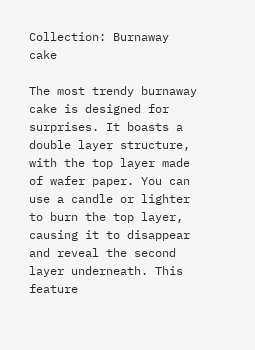Collection: Burnaway cake

The most trendy burnaway cake is designed for surprises. It boasts a double layer structure, with the top layer made of wafer paper. You can use a candle or lighter to burn the top layer, causing it to disappear and reveal the second layer underneath. This feature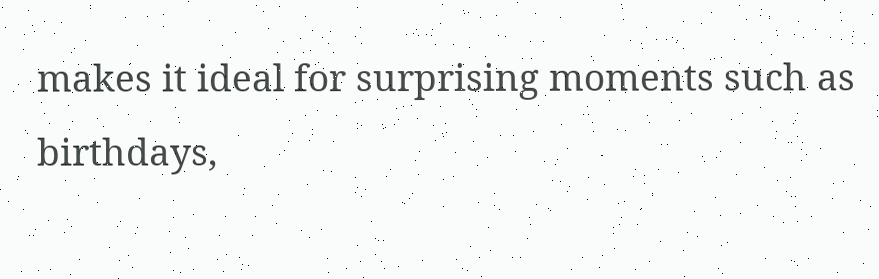makes it ideal for surprising moments such as birthdays,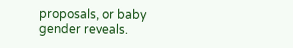proposals, or baby gender reveals.